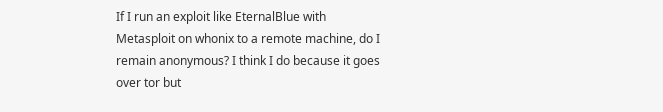If I run an exploit like EternalBlue with Metasploit on whonix to a remote machine, do I remain anonymous? I think I do because it goes over tor but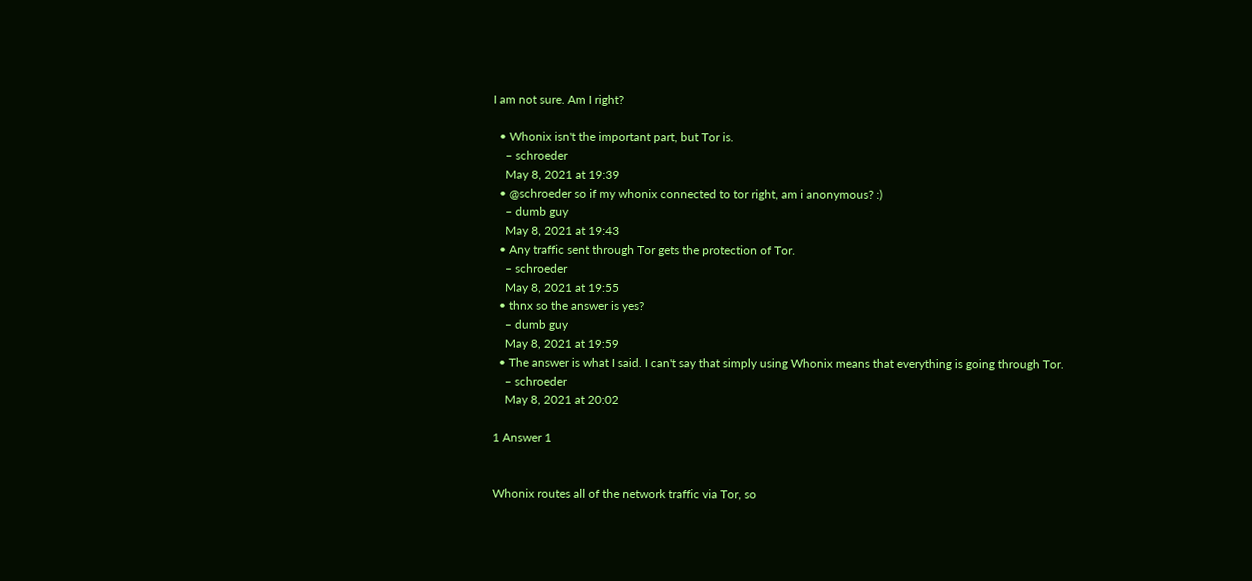I am not sure. Am I right?

  • Whonix isn't the important part, but Tor is.
    – schroeder
    May 8, 2021 at 19:39
  • @schroeder so if my whonix connected to tor right, am i anonymous? :)
    – dumb guy
    May 8, 2021 at 19:43
  • Any traffic sent through Tor gets the protection of Tor.
    – schroeder
    May 8, 2021 at 19:55
  • thnx so the answer is yes?
    – dumb guy
    May 8, 2021 at 19:59
  • The answer is what I said. I can't say that simply using Whonix means that everything is going through Tor.
    – schroeder
    May 8, 2021 at 20:02

1 Answer 1


Whonix routes all of the network traffic via Tor, so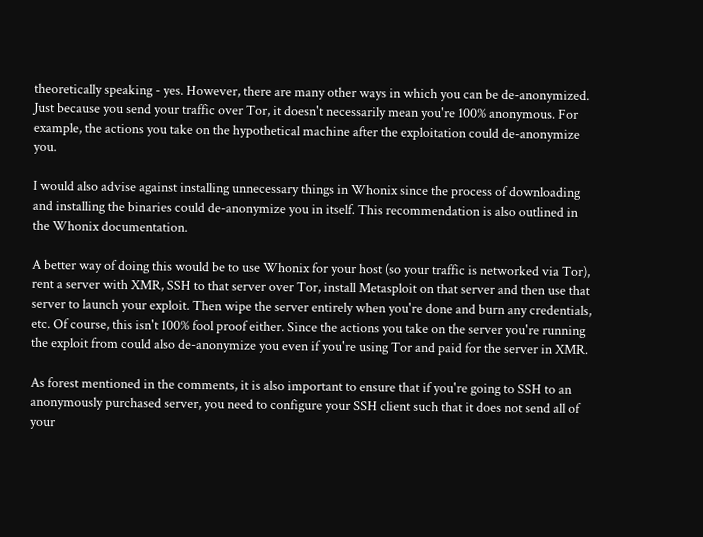theoretically speaking - yes. However, there are many other ways in which you can be de-anonymized. Just because you send your traffic over Tor, it doesn't necessarily mean you're 100% anonymous. For example, the actions you take on the hypothetical machine after the exploitation could de-anonymize you.

I would also advise against installing unnecessary things in Whonix since the process of downloading and installing the binaries could de-anonymize you in itself. This recommendation is also outlined in the Whonix documentation.

A better way of doing this would be to use Whonix for your host (so your traffic is networked via Tor), rent a server with XMR, SSH to that server over Tor, install Metasploit on that server and then use that server to launch your exploit. Then wipe the server entirely when you're done and burn any credentials, etc. Of course, this isn't 100% fool proof either. Since the actions you take on the server you're running the exploit from could also de-anonymize you even if you're using Tor and paid for the server in XMR.

As forest mentioned in the comments, it is also important to ensure that if you're going to SSH to an anonymously purchased server, you need to configure your SSH client such that it does not send all of your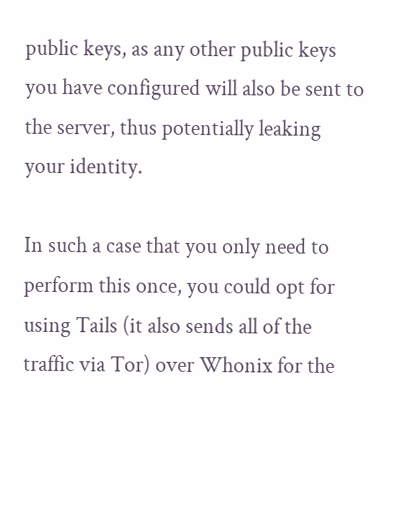public keys, as any other public keys you have configured will also be sent to the server, thus potentially leaking your identity.

In such a case that you only need to perform this once, you could opt for using Tails (it also sends all of the traffic via Tor) over Whonix for the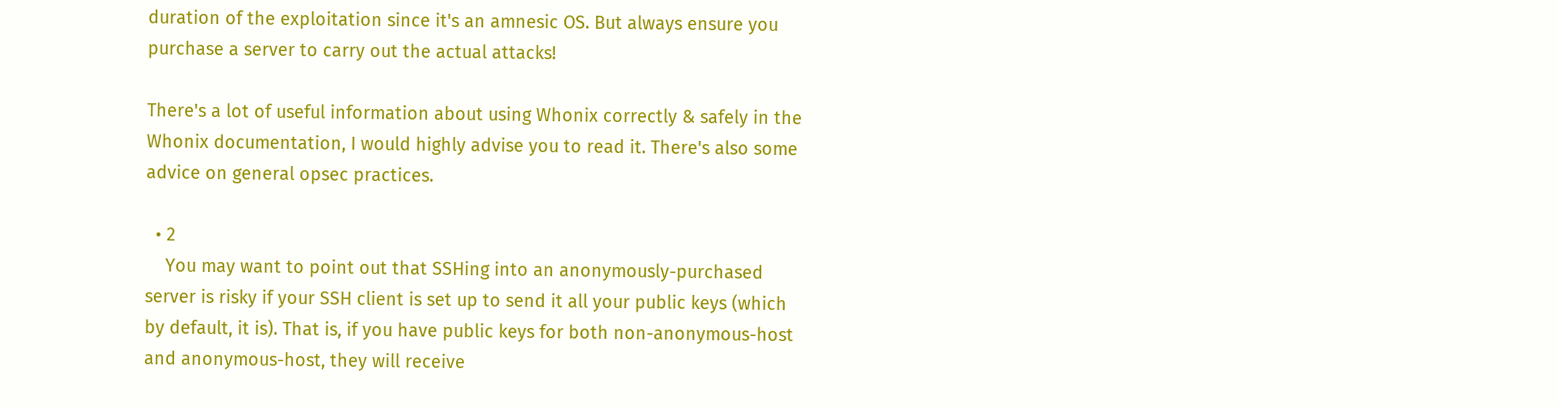duration of the exploitation since it's an amnesic OS. But always ensure you purchase a server to carry out the actual attacks!

There's a lot of useful information about using Whonix correctly & safely in the Whonix documentation, I would highly advise you to read it. There's also some advice on general opsec practices.

  • 2
    You may want to point out that SSHing into an anonymously-purchased server is risky if your SSH client is set up to send it all your public keys (which by default, it is). That is, if you have public keys for both non-anonymous-host and anonymous-host, they will receive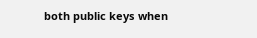both public keys when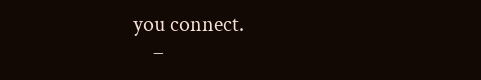you connect.
    –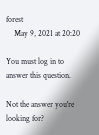forest
    May 9, 2021 at 20:20

You must log in to answer this question.

Not the answer you're looking for?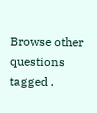Browse other questions tagged .